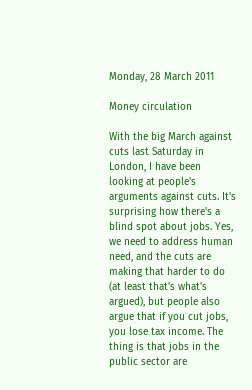Monday, 28 March 2011

Money circulation

With the big March against cuts last Saturday in London, I have been looking at people's arguments against cuts. It's surprising how there's a blind spot about jobs. Yes, we need to address human need, and the cuts are making that harder to do (at least that's what's argued), but people also argue that if you cut jobs, you lose tax income. The thing is that jobs in the public sector are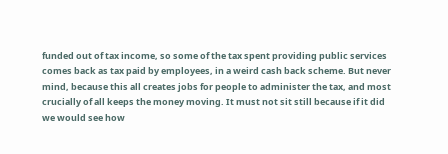funded out of tax income, so some of the tax spent providing public services comes back as tax paid by employees, in a weird cash back scheme. But never mind, because this all creates jobs for people to administer the tax, and most crucially of all keeps the money moving. It must not sit still because if it did we would see how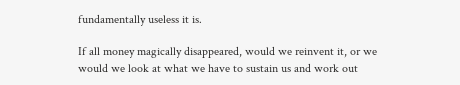fundamentally useless it is.

If all money magically disappeared, would we reinvent it, or we would we look at what we have to sustain us and work out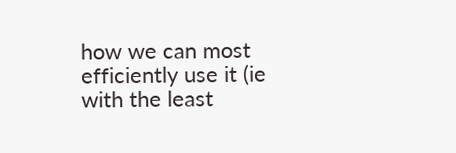how we can most efficiently use it (ie with the least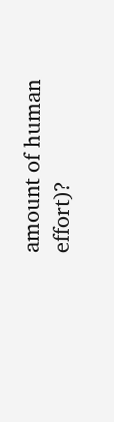amount of human effort)?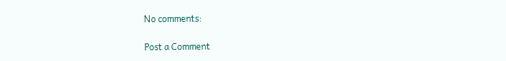No comments:

Post a Comment